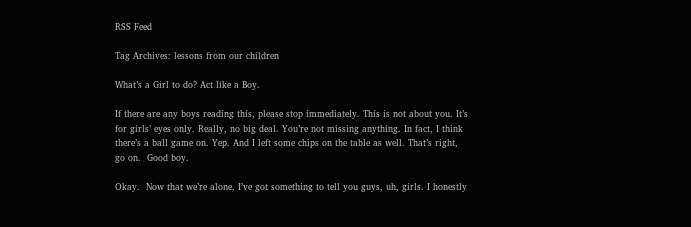RSS Feed

Tag Archives: lessons from our children

What’s a Girl to do? Act like a Boy.

If there are any boys reading this, please stop immediately. This is not about you. It’s for girls’ eyes only. Really, no big deal. You’re not missing anything. In fact, I think there’s a ball game on. Yep. And I left some chips on the table as well. That’s right, go on.  Good boy.

Okay.  Now that we’re alone, I’ve got something to tell you guys, uh, girls. I honestly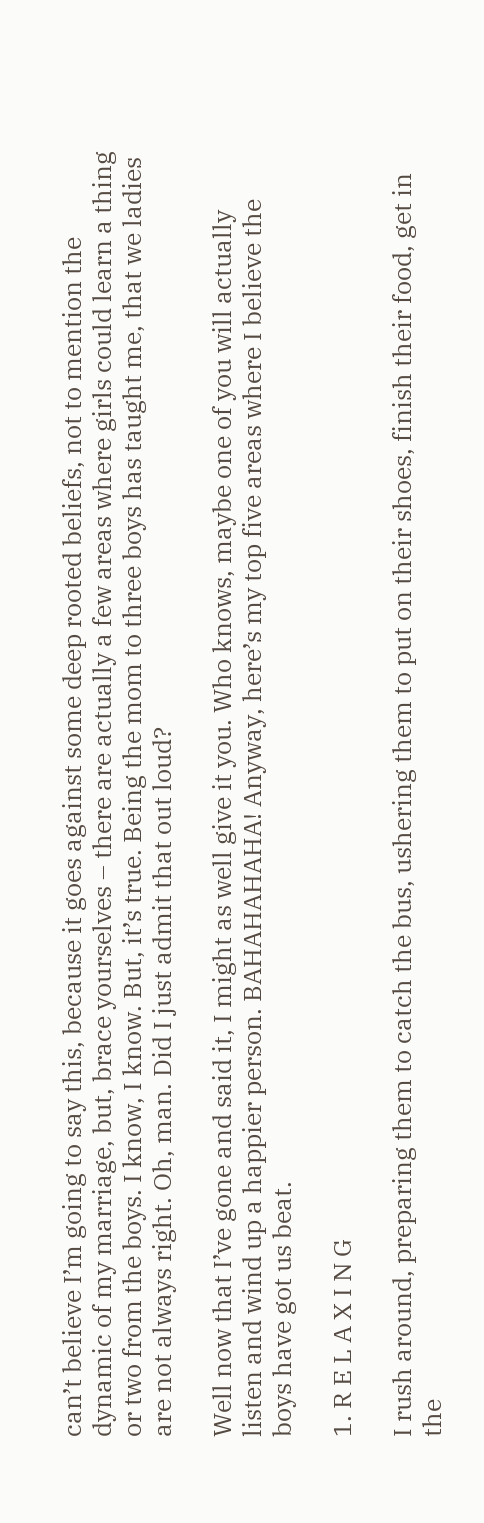can’t believe I’m going to say this, because it goes against some deep rooted beliefs, not to mention the dynamic of my marriage, but, brace yourselves – there are actually a few areas where girls could learn a thing or two from the boys. I know, I know. But, it’s true. Being the mom to three boys has taught me, that we ladies are not always right. Oh, man. Did I just admit that out loud?

Well now that I’ve gone and said it, I might as well give it you. Who knows, maybe one of you will actually listen and wind up a happier person. BAHAHAHAHA! Anyway, here’s my top five areas where I believe the boys have got us beat.

1. R E L A X I N G

I rush around, preparing them to catch the bus, ushering them to put on their shoes, finish their food, get in the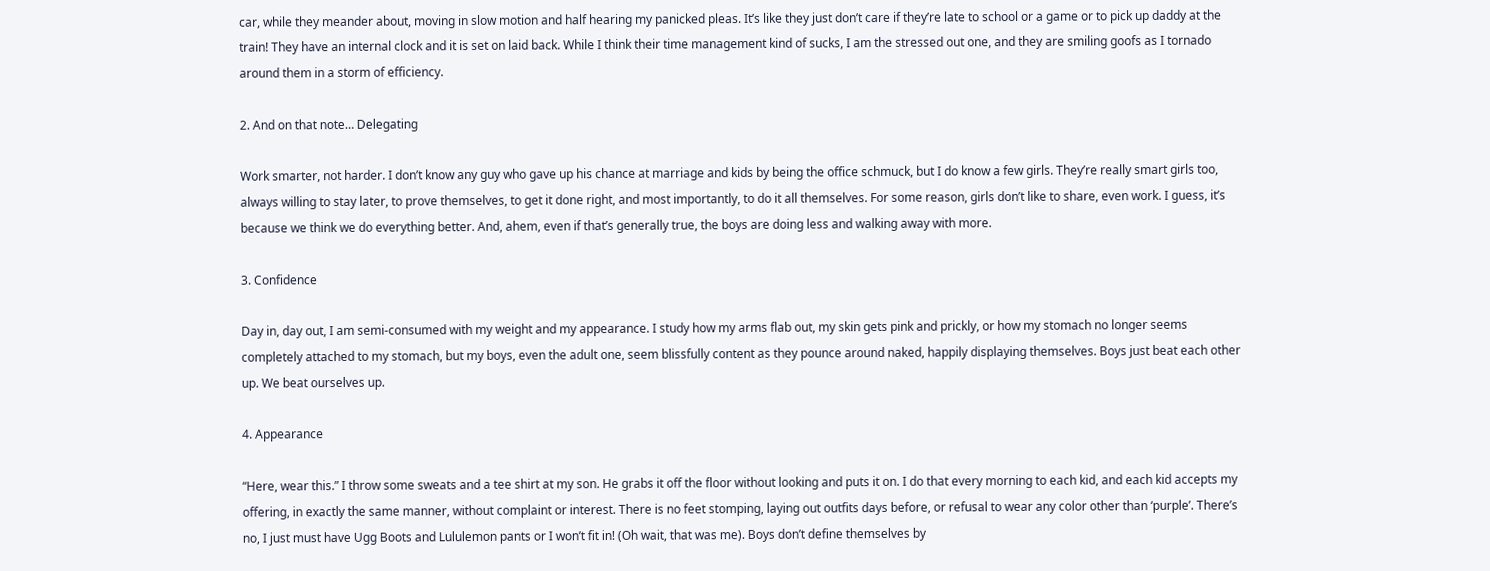car, while they meander about, moving in slow motion and half hearing my panicked pleas. It’s like they just don’t care if they’re late to school or a game or to pick up daddy at the train! They have an internal clock and it is set on laid back. While I think their time management kind of sucks, I am the stressed out one, and they are smiling goofs as I tornado around them in a storm of efficiency.

2. And on that note… Delegating

Work smarter, not harder. I don’t know any guy who gave up his chance at marriage and kids by being the office schmuck, but I do know a few girls. They’re really smart girls too, always willing to stay later, to prove themselves, to get it done right, and most importantly, to do it all themselves. For some reason, girls don’t like to share, even work. I guess, it’s because we think we do everything better. And, ahem, even if that’s generally true, the boys are doing less and walking away with more.

3. Confidence

Day in, day out, I am semi-consumed with my weight and my appearance. I study how my arms flab out, my skin gets pink and prickly, or how my stomach no longer seems completely attached to my stomach, but my boys, even the adult one, seem blissfully content as they pounce around naked, happily displaying themselves. Boys just beat each other up. We beat ourselves up.

4. Appearance

“Here, wear this.” I throw some sweats and a tee shirt at my son. He grabs it off the floor without looking and puts it on. I do that every morning to each kid, and each kid accepts my offering, in exactly the same manner, without complaint or interest. There is no feet stomping, laying out outfits days before, or refusal to wear any color other than ‘purple’. There’s no, I just must have Ugg Boots and Lululemon pants or I won’t fit in! (Oh wait, that was me). Boys don’t define themselves by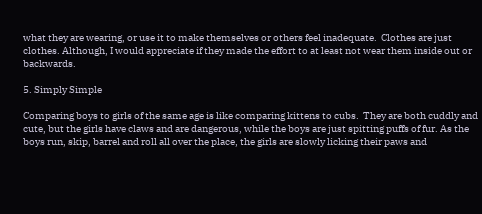what they are wearing, or use it to make themselves or others feel inadequate.  Clothes are just clothes. Although, I would appreciate if they made the effort to at least not wear them inside out or backwards.

5. Simply Simple

Comparing boys to girls of the same age is like comparing kittens to cubs.  They are both cuddly and cute, but the girls have claws and are dangerous, while the boys are just spitting puffs of fur. As the boys run, skip, barrel and roll all over the place, the girls are slowly licking their paws and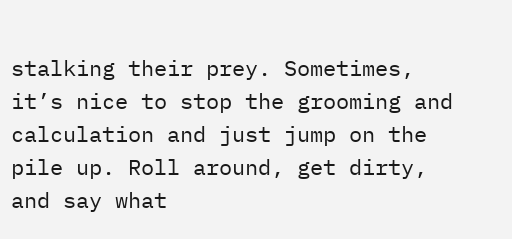stalking their prey. Sometimes, it’s nice to stop the grooming and calculation and just jump on the pile up. Roll around, get dirty, and say what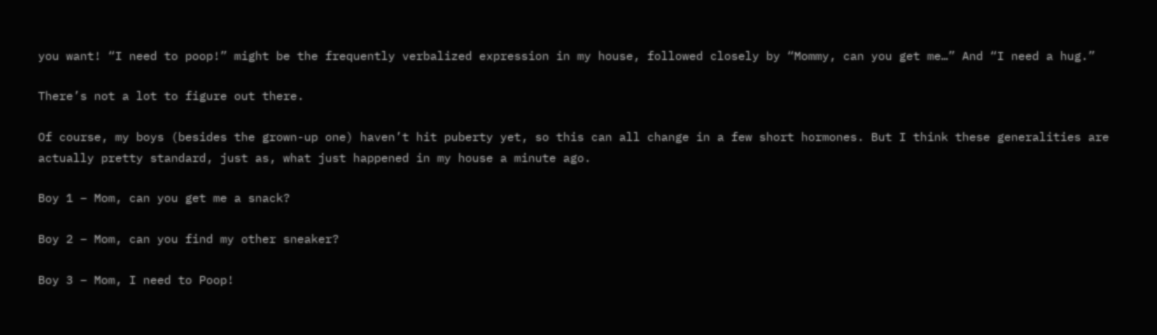you want! “I need to poop!” might be the frequently verbalized expression in my house, followed closely by “Mommy, can you get me…” And “I need a hug.”

There’s not a lot to figure out there.

Of course, my boys (besides the grown-up one) haven’t hit puberty yet, so this can all change in a few short hormones. But I think these generalities are actually pretty standard, just as, what just happened in my house a minute ago.

Boy 1 – Mom, can you get me a snack?

Boy 2 – Mom, can you find my other sneaker?

Boy 3 – Mom, I need to Poop!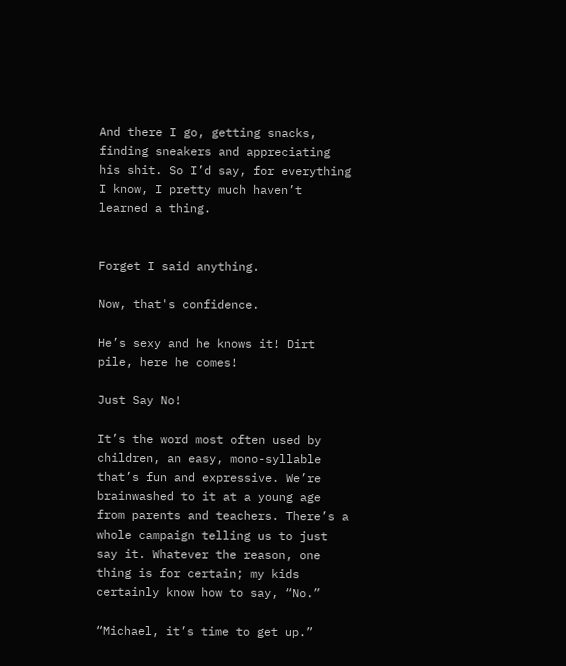And there I go, getting snacks, finding sneakers and appreciating his shit. So I’d say, for everything I know, I pretty much haven’t learned a thing.


Forget I said anything.

Now, that's confidence.

He’s sexy and he knows it! Dirt pile, here he comes!

Just Say No!

It’s the word most often used by children, an easy, mono-syllable that’s fun and expressive. We’re brainwashed to it at a young age from parents and teachers. There’s a whole campaign telling us to just say it. Whatever the reason, one thing is for certain; my kids certainly know how to say, “No.”

“Michael, it’s time to get up.”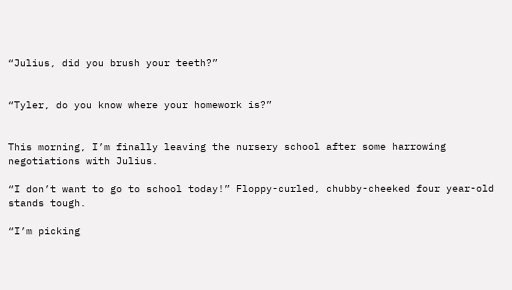“Julius, did you brush your teeth?”


“Tyler, do you know where your homework is?”


This morning, I’m finally leaving the nursery school after some harrowing negotiations with Julius.

“I don’t want to go to school today!” Floppy-curled, chubby-cheeked four year-old stands tough.

“I’m picking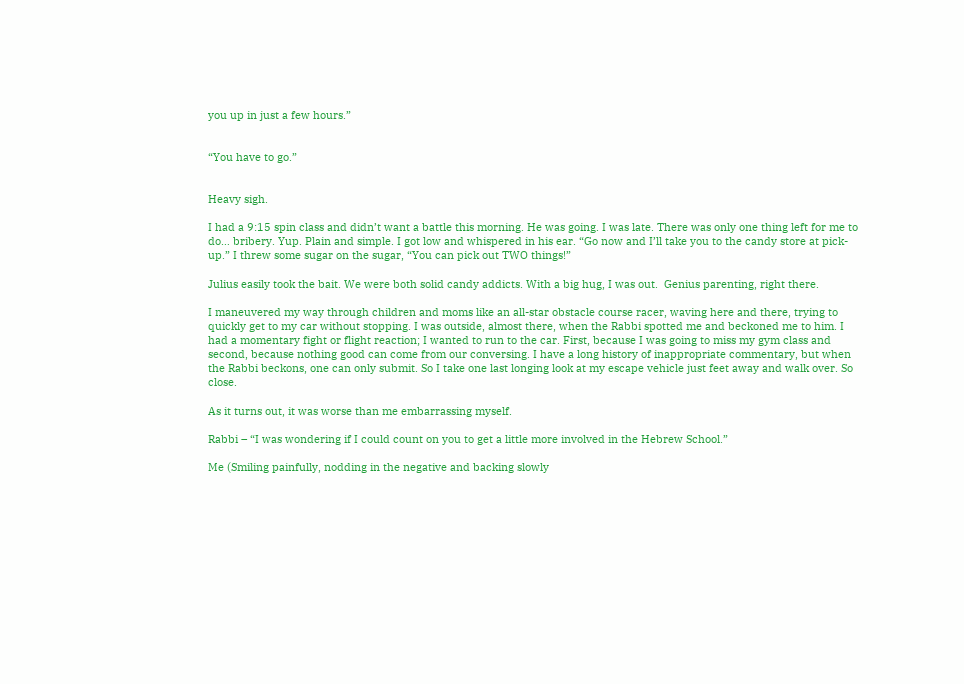you up in just a few hours.”


“You have to go.”


Heavy sigh.

I had a 9:15 spin class and didn’t want a battle this morning. He was going. I was late. There was only one thing left for me to do… bribery. Yup. Plain and simple. I got low and whispered in his ear. “Go now and I’ll take you to the candy store at pick-up.” I threw some sugar on the sugar, “You can pick out TWO things!”

Julius easily took the bait. We were both solid candy addicts. With a big hug, I was out.  Genius parenting, right there.

I maneuvered my way through children and moms like an all-star obstacle course racer, waving here and there, trying to quickly get to my car without stopping. I was outside, almost there, when the Rabbi spotted me and beckoned me to him. I had a momentary fight or flight reaction; I wanted to run to the car. First, because I was going to miss my gym class and second, because nothing good can come from our conversing. I have a long history of inappropriate commentary, but when the Rabbi beckons, one can only submit. So I take one last longing look at my escape vehicle just feet away and walk over. So close.

As it turns out, it was worse than me embarrassing myself.

Rabbi – “I was wondering if I could count on you to get a little more involved in the Hebrew School.”

Me (Smiling painfully, nodding in the negative and backing slowly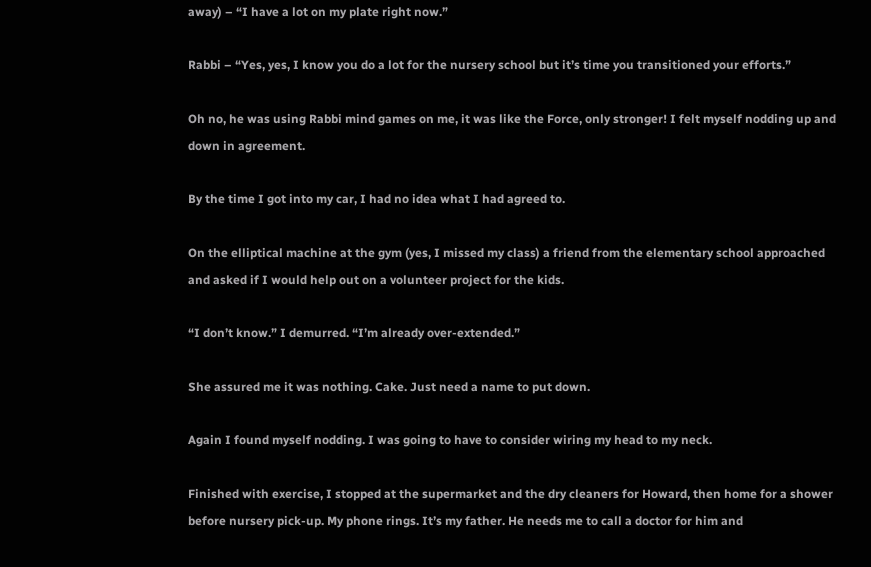away) – “I have a lot on my plate right now.”

Rabbi – “Yes, yes, I know you do a lot for the nursery school but it’s time you transitioned your efforts.”

Oh no, he was using Rabbi mind games on me, it was like the Force, only stronger! I felt myself nodding up and down in agreement.

By the time I got into my car, I had no idea what I had agreed to.

On the elliptical machine at the gym (yes, I missed my class) a friend from the elementary school approached and asked if I would help out on a volunteer project for the kids.

“I don’t know.” I demurred. “I’m already over-extended.”

She assured me it was nothing. Cake. Just need a name to put down.

Again I found myself nodding. I was going to have to consider wiring my head to my neck.

Finished with exercise, I stopped at the supermarket and the dry cleaners for Howard, then home for a shower before nursery pick-up. My phone rings. It’s my father. He needs me to call a doctor for him and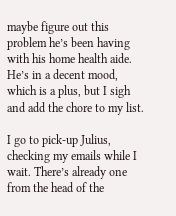maybe figure out this problem he’s been having with his home health aide. He’s in a decent mood, which is a plus, but I sigh and add the chore to my list.

I go to pick-up Julius, checking my emails while I wait. There’s already one from the head of the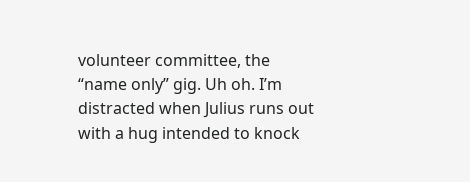volunteer committee, the “name only” gig. Uh oh. I’m distracted when Julius runs out with a hug intended to knock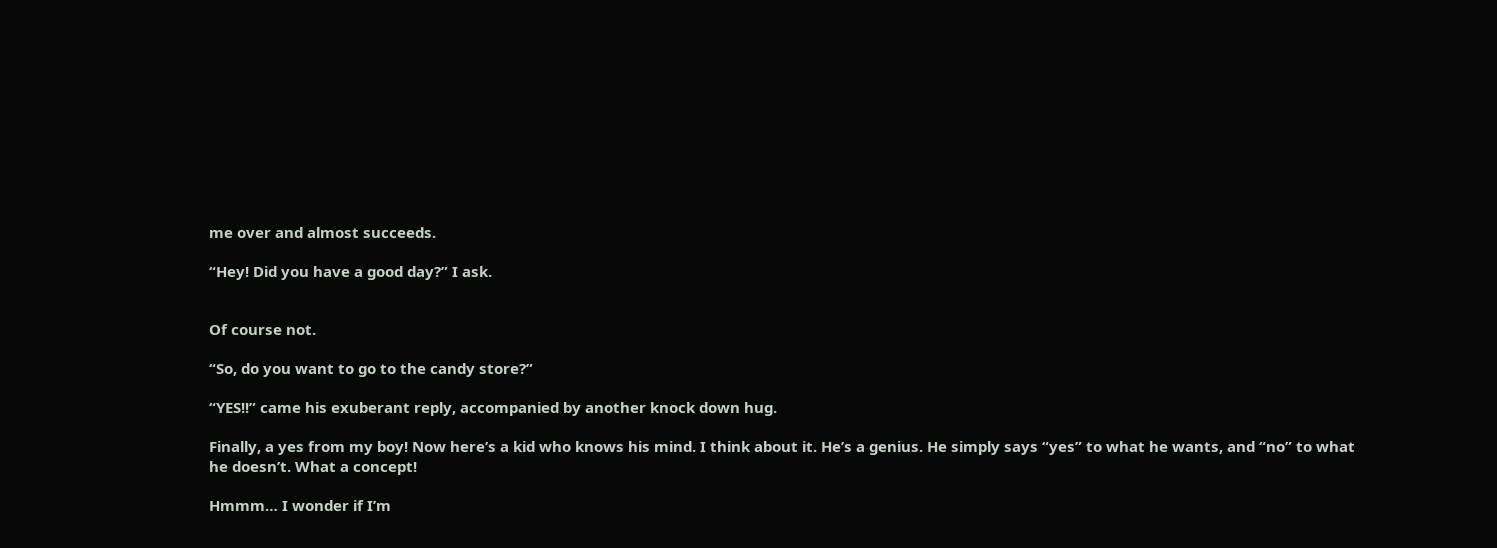me over and almost succeeds.

“Hey! Did you have a good day?” I ask.


Of course not.

“So, do you want to go to the candy store?”

“YES!!” came his exuberant reply, accompanied by another knock down hug.

Finally, a yes from my boy! Now here’s a kid who knows his mind. I think about it. He’s a genius. He simply says “yes” to what he wants, and “no” to what he doesn’t. What a concept!

Hmmm… I wonder if I’m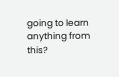going to learn anything from this?